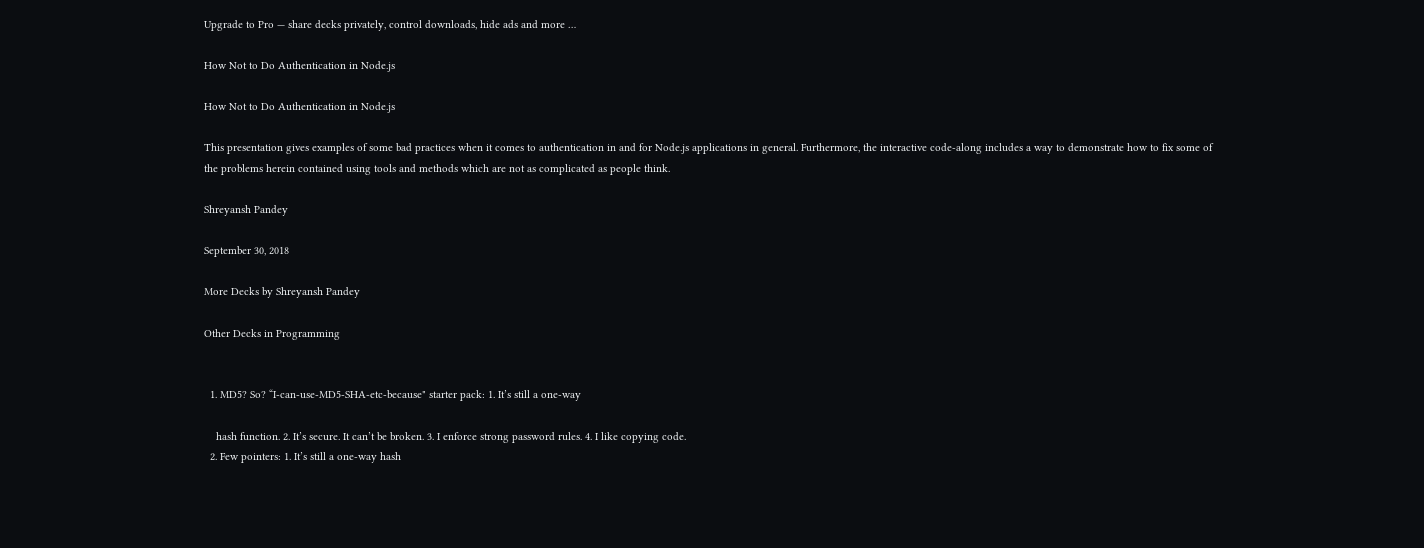Upgrade to Pro — share decks privately, control downloads, hide ads and more …

How Not to Do Authentication in Node.js

How Not to Do Authentication in Node.js

This presentation gives examples of some bad practices when it comes to authentication in and for Node.js applications in general. Furthermore, the interactive code-along includes a way to demonstrate how to fix some of the problems herein contained using tools and methods which are not as complicated as people think.

Shreyansh Pandey

September 30, 2018

More Decks by Shreyansh Pandey

Other Decks in Programming


  1. MD5? So? “I-can-use-MD5-SHA-etc-because" starter pack: 1. It’s still a one-way

    hash function. 2. It’s secure. It can’t be broken. 3. I enforce strong password rules. 4. I like copying code.
  2. Few pointers: 1. It’s still a one-way hash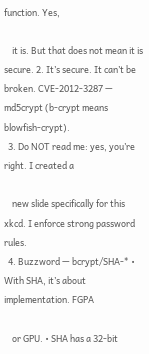function. Yes,

    it is. But that does not mean it is secure. 2. It’s secure. It can’t be broken. CVE-2012-3287 — md5crypt (b-crypt means blowfish-crypt).
  3. Do NOT read me: yes, you’re right. I created a

    new slide specifically for this xkcd. I enforce strong password rules.
  4. Buzzword — bcrypt/SHA-* • With SHA, it’s about implementation. FGPA

    or GPU. • SHA has a 32-bit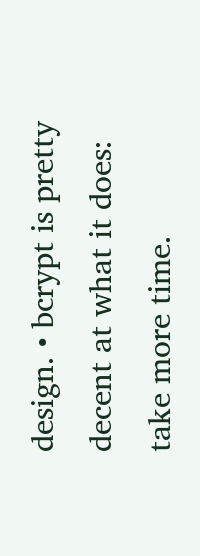design. • bcrypt is pretty decent at what it does: take more time.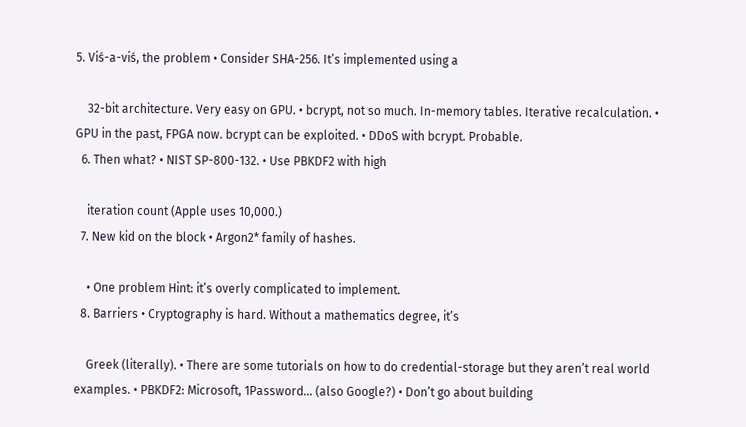5. Viś-a-viś, the problem • Consider SHA-256. It’s implemented using a

    32-bit architecture. Very easy on GPU. • bcrypt, not so much. In-memory tables. Iterative recalculation. • GPU in the past, FPGA now. bcrypt can be exploited. • DDoS with bcrypt. Probable.
  6. Then what? • NIST SP-800-132. • Use PBKDF2 with high

    iteration count (Apple uses 10,000.)
  7. New kid on the block • Argon2* family of hashes.

    • One problem Hint: it’s overly complicated to implement.
  8. Barriers • Cryptography is hard. Without a mathematics degree, it’s

    Greek (literally). • There are some tutorials on how to do credential-storage but they aren’t real world examples. • PBKDF2: Microsoft, 1Password… (also Google?) • Don’t go about building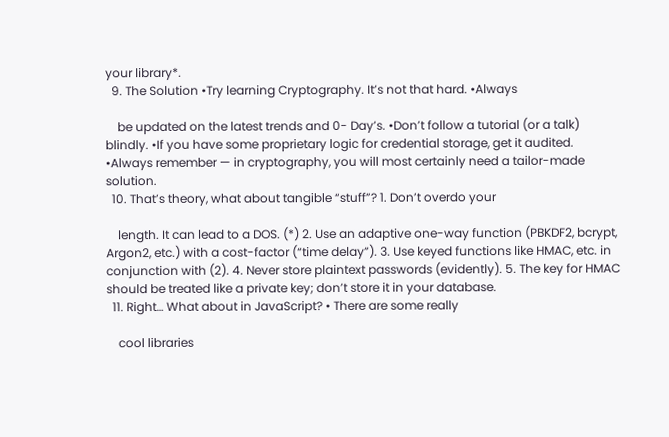your library*.
  9. The Solution •Try learning Cryptography. It’s not that hard. •Always

    be updated on the latest trends and 0- Day’s. •Don’t follow a tutorial (or a talk) blindly. •If you have some proprietary logic for credential storage, get it audited. •Always remember — in cryptography, you will most certainly need a tailor-made solution.
  10. That’s theory, what about tangible “stuff”? 1. Don’t overdo your

    length. It can lead to a DOS. (*) 2. Use an adaptive one-way function (PBKDF2, bcrypt, Argon2, etc.) with a cost-factor (“time delay”). 3. Use keyed functions like HMAC, etc. in conjunction with (2). 4. Never store plaintext passwords (evidently). 5. The key for HMAC should be treated like a private key; don’t store it in your database.
  11. Right… What about in JavaScript? • There are some really

    cool libraries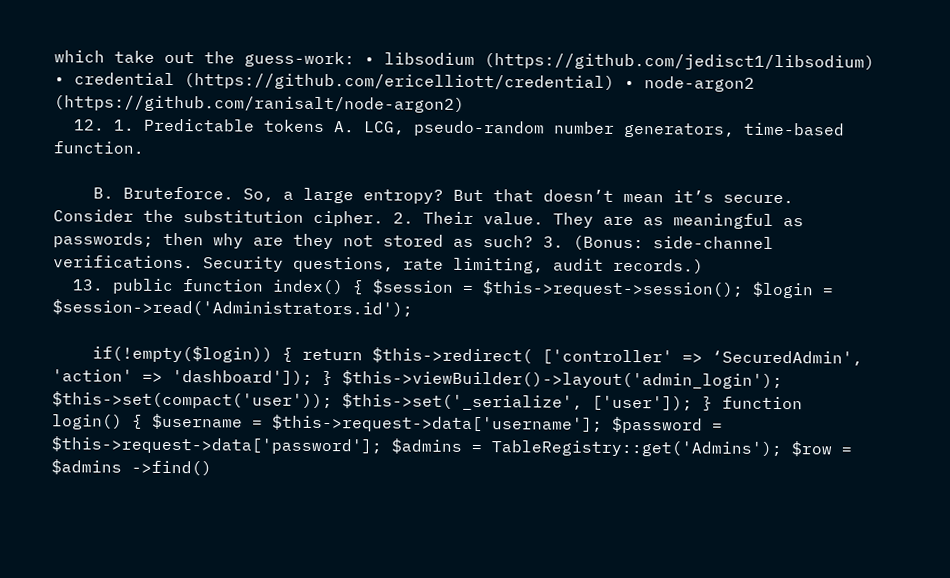which take out the guess-work: • libsodium (https://github.com/jedisct1/libsodium) • credential (https://github.com/ericelliott/credential) • node-argon2 (https://github.com/ranisalt/node-argon2)
  12. 1. Predictable tokens A. LCG, pseudo-random number generators, time-based function.

    B. Bruteforce. So, a large entropy? But that doesn’t mean it’s secure. Consider the substitution cipher. 2. Their value. They are as meaningful as passwords; then why are they not stored as such? 3. (Bonus: side-channel verifications. Security questions, rate limiting, audit records.)
  13. public function index() { $session = $this->request->session(); $login = $session->read('Administrators.id');

    if(!empty($login)) { return $this->redirect( ['controller' => ‘SecuredAdmin', 'action' => 'dashboard']); } $this->viewBuilder()->layout('admin_login'); $this->set(compact('user')); $this->set('_serialize', ['user']); } function login() { $username = $this->request->data['username']; $password = $this->request->data['password']; $admins = TableRegistry::get('Admins'); $row = $admins ->find()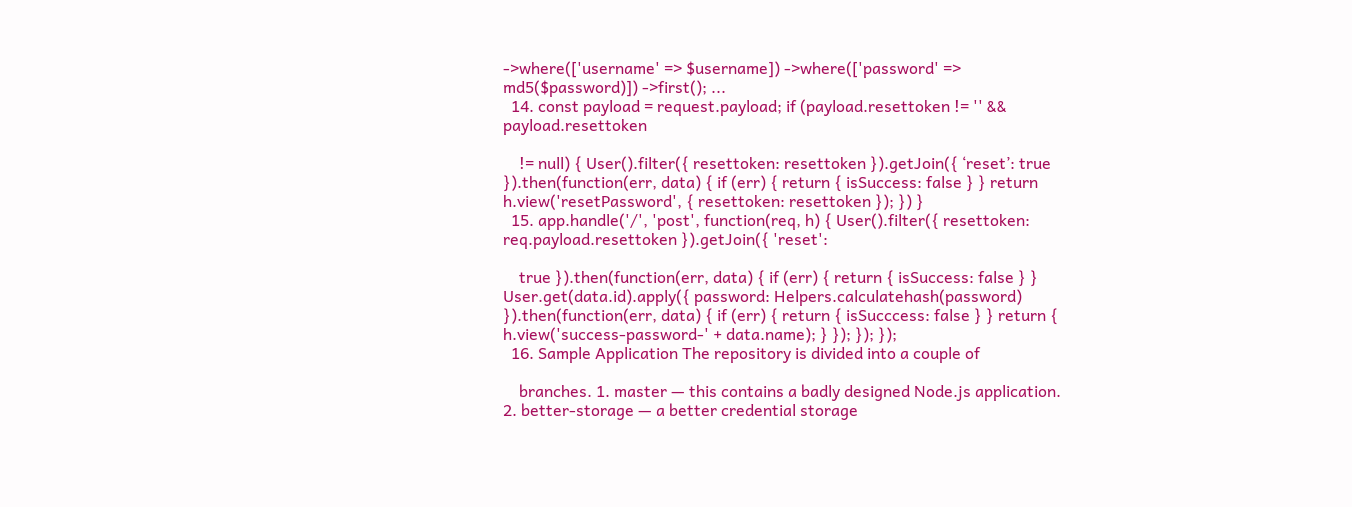->where(['username' => $username]) ->where(['password' => md5($password)]) ->first(); ...
  14. const payload = request.payload; if (payload.resettoken != '' && payload.resettoken

    != null) { User().filter({ resettoken: resettoken }).getJoin({ ‘reset’: true }).then(function(err, data) { if (err) { return { isSuccess: false } } return h.view('resetPassword', { resettoken: resettoken }); }) }
  15. app.handle('/', 'post', function(req, h) { User().filter({ resettoken: req.payload.resettoken }).getJoin({ 'reset':

    true }).then(function(err, data) { if (err) { return { isSuccess: false } } User.get(data.id).apply({ password: Helpers.calculatehash(password) }).then(function(err, data) { if (err) { return { isSucccess: false } } return { h.view('success-password-' + data.name); } }); }); });
  16. Sample Application The repository is divided into a couple of

    branches. 1. master — this contains a badly designed Node.js application. 2. better-storage — a better credential storage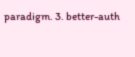paradigm. 3. better-auth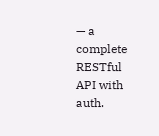— a complete RESTful API with auth.